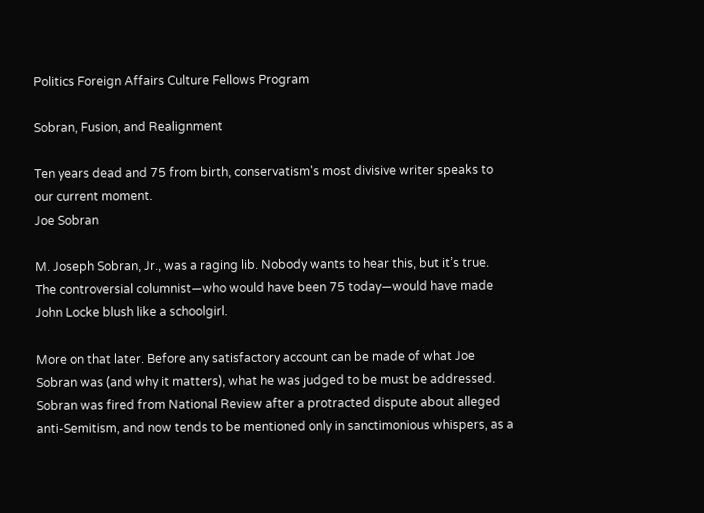Politics Foreign Affairs Culture Fellows Program

Sobran, Fusion, and Realignment

Ten years dead and 75 from birth, conservatism's most divisive writer speaks to our current moment.
Joe Sobran

M. Joseph Sobran, Jr., was a raging lib. Nobody wants to hear this, but it’s true. The controversial columnist—who would have been 75 today—would have made John Locke blush like a schoolgirl.

More on that later. Before any satisfactory account can be made of what Joe Sobran was (and why it matters), what he was judged to be must be addressed. Sobran was fired from National Review after a protracted dispute about alleged anti-Semitism, and now tends to be mentioned only in sanctimonious whispers, as a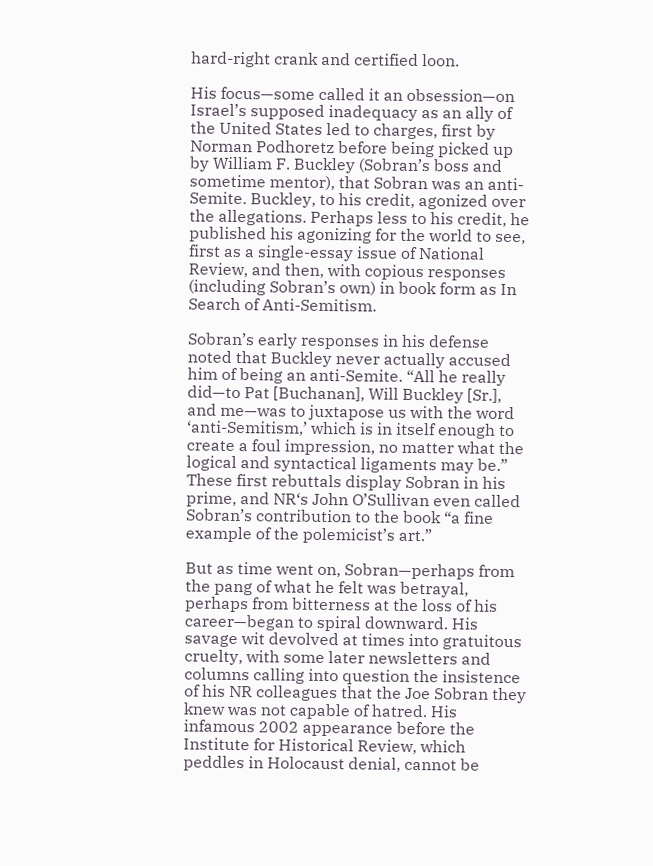hard-right crank and certified loon.

His focus—some called it an obsession—on Israel’s supposed inadequacy as an ally of the United States led to charges, first by Norman Podhoretz before being picked up by William F. Buckley (Sobran’s boss and sometime mentor), that Sobran was an anti-Semite. Buckley, to his credit, agonized over the allegations. Perhaps less to his credit, he published his agonizing for the world to see, first as a single-essay issue of National Review, and then, with copious responses (including Sobran’s own) in book form as In Search of Anti-Semitism.

Sobran’s early responses in his defense noted that Buckley never actually accused him of being an anti-Semite. “All he really did—to Pat [Buchanan], Will Buckley [Sr.], and me—was to juxtapose us with the word ‘anti-Semitism,’ which is in itself enough to create a foul impression, no matter what the logical and syntactical ligaments may be.” These first rebuttals display Sobran in his prime, and NR‘s John O’Sullivan even called Sobran’s contribution to the book “a fine example of the polemicist’s art.”

But as time went on, Sobran—perhaps from the pang of what he felt was betrayal, perhaps from bitterness at the loss of his career—began to spiral downward. His savage wit devolved at times into gratuitous cruelty, with some later newsletters and columns calling into question the insistence of his NR colleagues that the Joe Sobran they knew was not capable of hatred. His infamous 2002 appearance before the Institute for Historical Review, which peddles in Holocaust denial, cannot be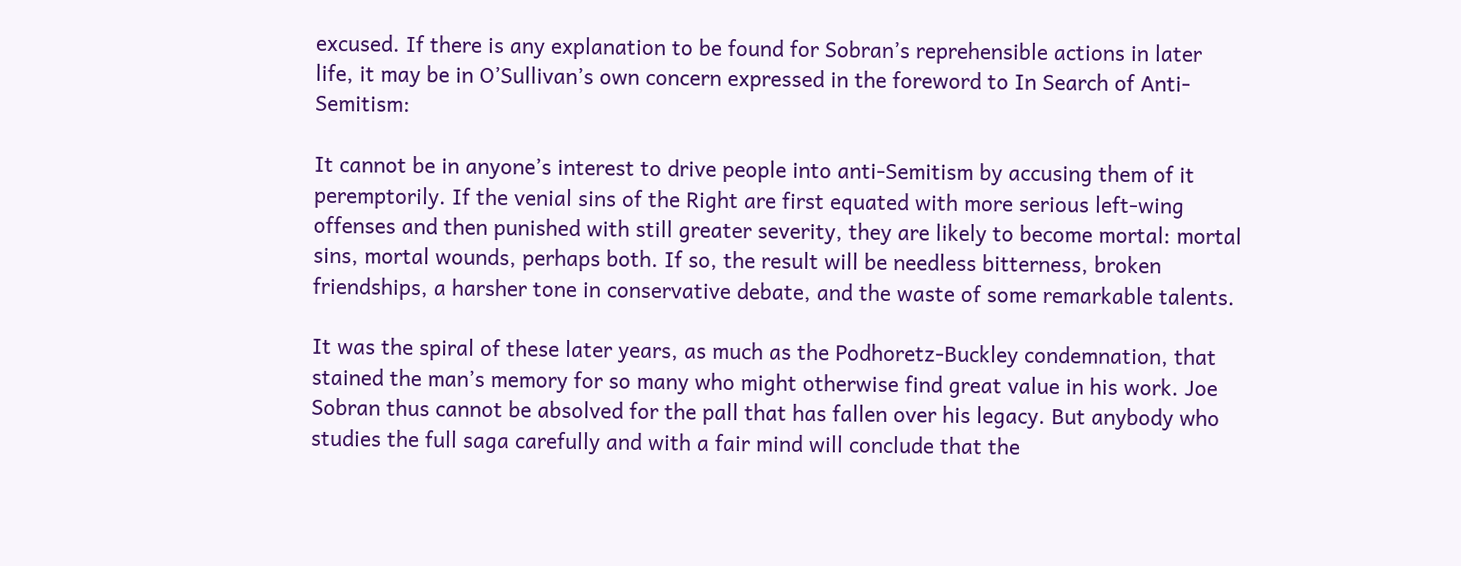excused. If there is any explanation to be found for Sobran’s reprehensible actions in later life, it may be in O’Sullivan’s own concern expressed in the foreword to In Search of Anti-Semitism:

It cannot be in anyone’s interest to drive people into anti-Semitism by accusing them of it peremptorily. If the venial sins of the Right are first equated with more serious left-wing offenses and then punished with still greater severity, they are likely to become mortal: mortal sins, mortal wounds, perhaps both. If so, the result will be needless bitterness, broken friendships, a harsher tone in conservative debate, and the waste of some remarkable talents.

It was the spiral of these later years, as much as the Podhoretz-Buckley condemnation, that stained the man’s memory for so many who might otherwise find great value in his work. Joe Sobran thus cannot be absolved for the pall that has fallen over his legacy. But anybody who studies the full saga carefully and with a fair mind will conclude that the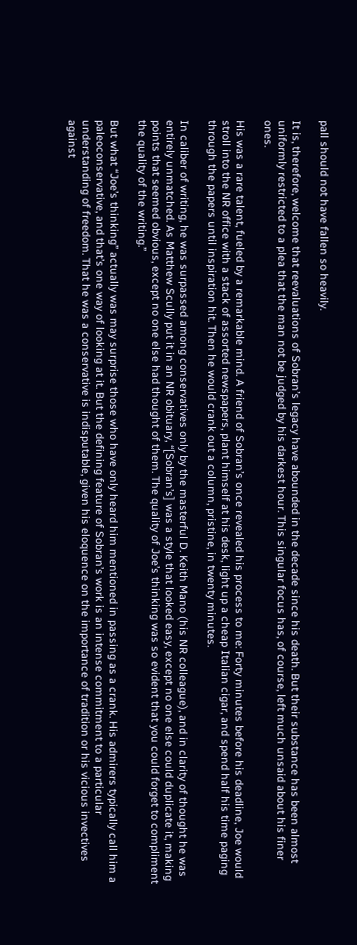pall should not have fallen so heavily.

It is, therefore, welcome that reevaluations of Sobran’s legacy have abounded in the decade since his death. But their substance has been almost uniformly restricted to a plea that the man not be judged by his darkest hour. This singular focus has, of course, left much unsaid about his finer ones.

His was a rare talent, fueled by a remarkable mind. A friend of Sobran’s once revealed his process to me: Forty minutes before his deadline, Joe would stroll into the NR office with a stack of assorted newspapers, plant himself at his desk, light up a cheap Italian cigar, and spend half his time paging through the papers until inspiration hit. Then he would crank out a column, pristine, in twenty minutes.

In caliber of writing, he was surpassed among conservatives only by the masterful D. Keith Mano (his NR colleague), and in clarity of thought he was entirely unmatched. As Matthew Scully put it in an NR obituary, “[Sobran’s] was a style that looked easy, except no one else could duplicate it, making points that seemed obvious, except no one else had thought of them. The quality of Joe’s thinking was so evident that you could forget to compliment the quality of the writing.”

But what “Joe’s thinking” actually was may surprise those who have only heard him mentioned in passing as a crank. His admirers typically call him a paleoconservative, and that’s one way of looking at it. But the defining feature of Sobran’s work is an intense commitment to a particular understanding of freedom. That he was a conservative is indisputable, given his eloquence on the importance of tradition or his vicious invectives against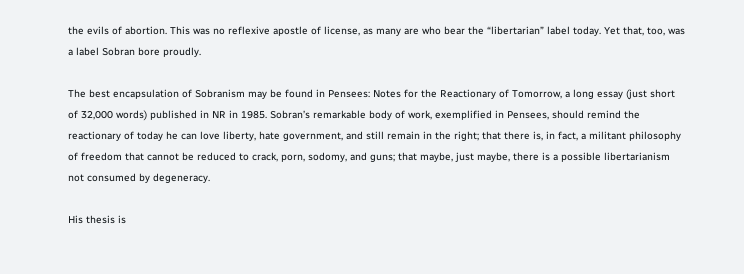the evils of abortion. This was no reflexive apostle of license, as many are who bear the “libertarian” label today. Yet that, too, was a label Sobran bore proudly.

The best encapsulation of Sobranism may be found in Pensees: Notes for the Reactionary of Tomorrow, a long essay (just short of 32,000 words) published in NR in 1985. Sobran’s remarkable body of work, exemplified in Pensees, should remind the reactionary of today he can love liberty, hate government, and still remain in the right; that there is, in fact, a militant philosophy of freedom that cannot be reduced to crack, porn, sodomy, and guns; that maybe, just maybe, there is a possible libertarianism not consumed by degeneracy.

His thesis is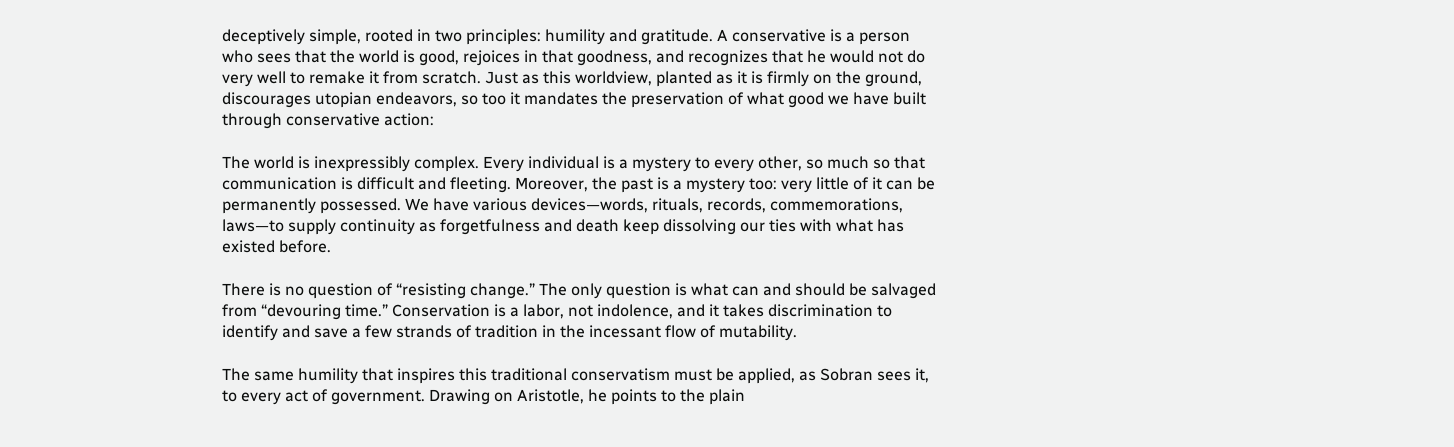deceptively simple, rooted in two principles: humility and gratitude. A conservative is a person who sees that the world is good, rejoices in that goodness, and recognizes that he would not do very well to remake it from scratch. Just as this worldview, planted as it is firmly on the ground, discourages utopian endeavors, so too it mandates the preservation of what good we have built through conservative action:

The world is inexpressibly complex. Every individual is a mystery to every other, so much so that communication is difficult and fleeting. Moreover, the past is a mystery too: very little of it can be permanently possessed. We have various devices—words, rituals, records, commemorations, laws—to supply continuity as forgetfulness and death keep dissolving our ties with what has existed before.

There is no question of “resisting change.” The only question is what can and should be salvaged from “devouring time.” Conservation is a labor, not indolence, and it takes discrimination to identify and save a few strands of tradition in the incessant flow of mutability.

The same humility that inspires this traditional conservatism must be applied, as Sobran sees it, to every act of government. Drawing on Aristotle, he points to the plain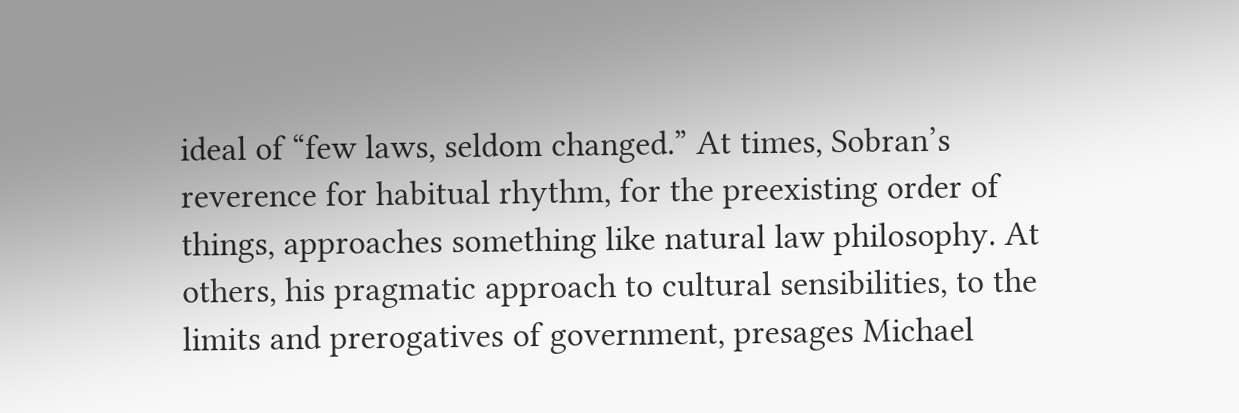ideal of “few laws, seldom changed.” At times, Sobran’s reverence for habitual rhythm, for the preexisting order of things, approaches something like natural law philosophy. At others, his pragmatic approach to cultural sensibilities, to the limits and prerogatives of government, presages Michael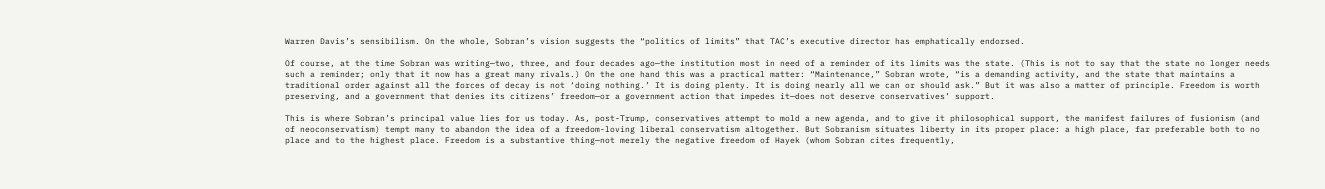Warren Davis’s sensibilism. On the whole, Sobran’s vision suggests the “politics of limits” that TAC’s executive director has emphatically endorsed.

Of course, at the time Sobran was writing—two, three, and four decades ago—the institution most in need of a reminder of its limits was the state. (This is not to say that the state no longer needs such a reminder; only that it now has a great many rivals.) On the one hand this was a practical matter: “Maintenance,” Sobran wrote, “is a demanding activity, and the state that maintains a traditional order against all the forces of decay is not ‘doing nothing.’ It is doing plenty. It is doing nearly all we can or should ask.” But it was also a matter of principle. Freedom is worth preserving, and a government that denies its citizens’ freedom—or a government action that impedes it—does not deserve conservatives’ support.

This is where Sobran’s principal value lies for us today. As, post-Trump, conservatives attempt to mold a new agenda, and to give it philosophical support, the manifest failures of fusionism (and of neoconservatism) tempt many to abandon the idea of a freedom-loving liberal conservatism altogether. But Sobranism situates liberty in its proper place: a high place, far preferable both to no place and to the highest place. Freedom is a substantive thing—not merely the negative freedom of Hayek (whom Sobran cites frequently,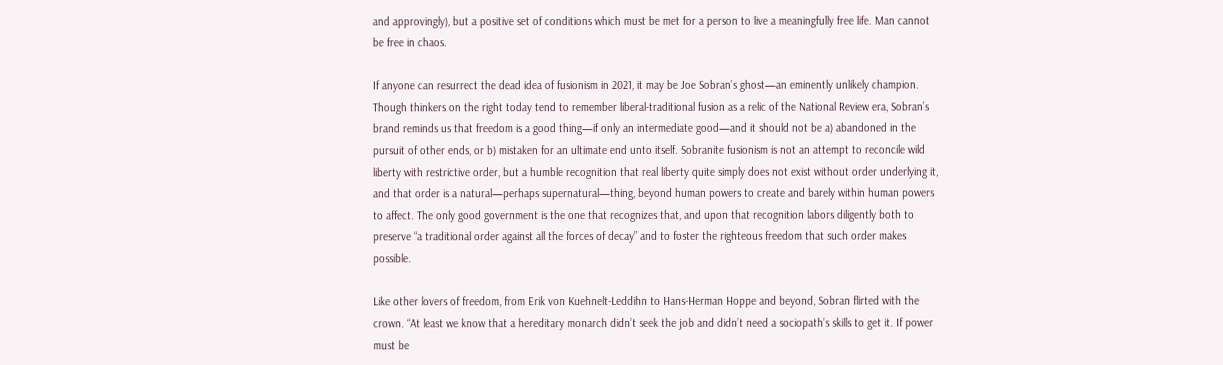and approvingly), but a positive set of conditions which must be met for a person to live a meaningfully free life. Man cannot be free in chaos.

If anyone can resurrect the dead idea of fusionism in 2021, it may be Joe Sobran’s ghost—an eminently unlikely champion. Though thinkers on the right today tend to remember liberal-traditional fusion as a relic of the National Review era, Sobran’s brand reminds us that freedom is a good thing—if only an intermediate good—and it should not be a) abandoned in the pursuit of other ends, or b) mistaken for an ultimate end unto itself. Sobranite fusionism is not an attempt to reconcile wild liberty with restrictive order, but a humble recognition that real liberty quite simply does not exist without order underlying it, and that order is a natural—perhaps supernatural—thing, beyond human powers to create and barely within human powers to affect. The only good government is the one that recognizes that, and upon that recognition labors diligently both to preserve “a traditional order against all the forces of decay” and to foster the righteous freedom that such order makes possible.

Like other lovers of freedom, from Erik von Kuehnelt-Leddihn to Hans-Herman Hoppe and beyond, Sobran flirted with the crown. “At least we know that a hereditary monarch didn’t seek the job and didn’t need a sociopath’s skills to get it. If power must be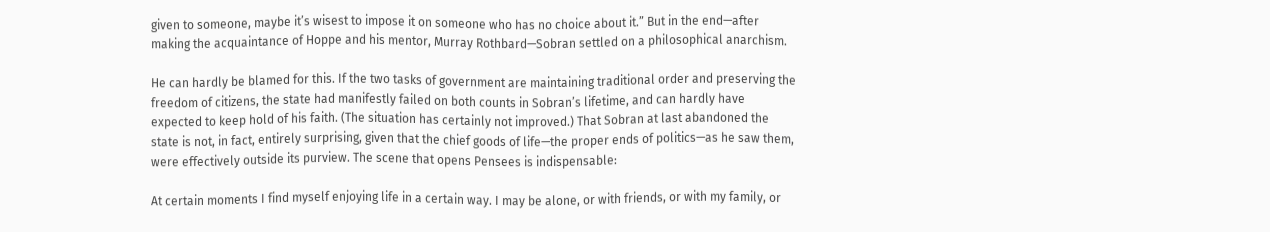given to someone, maybe it’s wisest to impose it on someone who has no choice about it.” But in the end—after making the acquaintance of Hoppe and his mentor, Murray Rothbard—Sobran settled on a philosophical anarchism.

He can hardly be blamed for this. If the two tasks of government are maintaining traditional order and preserving the freedom of citizens, the state had manifestly failed on both counts in Sobran’s lifetime, and can hardly have expected to keep hold of his faith. (The situation has certainly not improved.) That Sobran at last abandoned the state is not, in fact, entirely surprising, given that the chief goods of life—the proper ends of politics—as he saw them, were effectively outside its purview. The scene that opens Pensees is indispensable:

At certain moments I find myself enjoying life in a certain way. I may be alone, or with friends, or with my family, or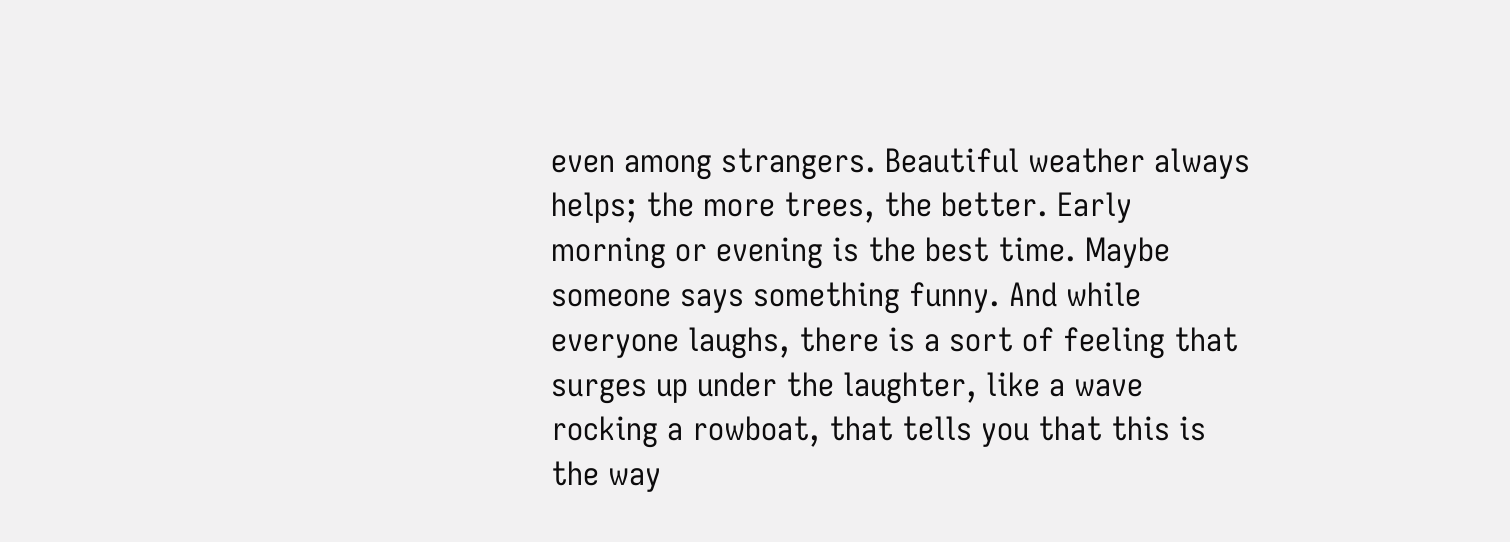even among strangers. Beautiful weather always helps; the more trees, the better. Early morning or evening is the best time. Maybe someone says something funny. And while everyone laughs, there is a sort of feeling that surges up under the laughter, like a wave rocking a rowboat, that tells you that this is the way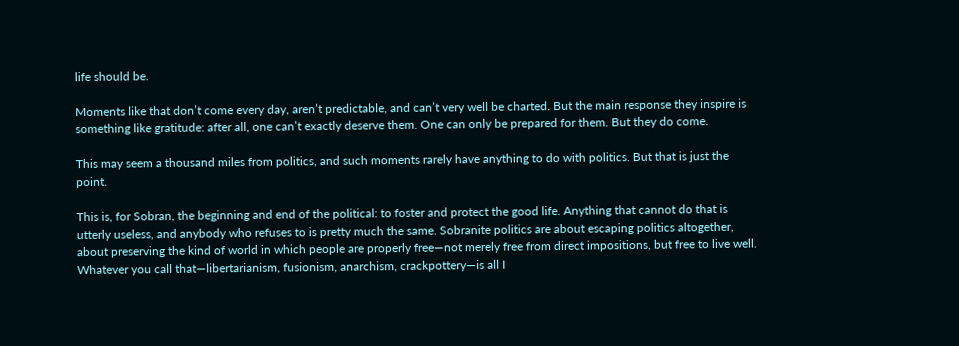life should be.

Moments like that don’t come every day, aren’t predictable, and can’t very well be charted. But the main response they inspire is something like gratitude: after all, one can’t exactly deserve them. One can only be prepared for them. But they do come.

This may seem a thousand miles from politics, and such moments rarely have anything to do with politics. But that is just the point.

This is, for Sobran, the beginning and end of the political: to foster and protect the good life. Anything that cannot do that is utterly useless, and anybody who refuses to is pretty much the same. Sobranite politics are about escaping politics altogether, about preserving the kind of world in which people are properly free—not merely free from direct impositions, but free to live well. Whatever you call that—libertarianism, fusionism, anarchism, crackpottery—is all I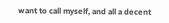want to call myself, and all a decent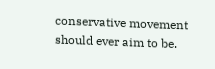conservative movement should ever aim to be.